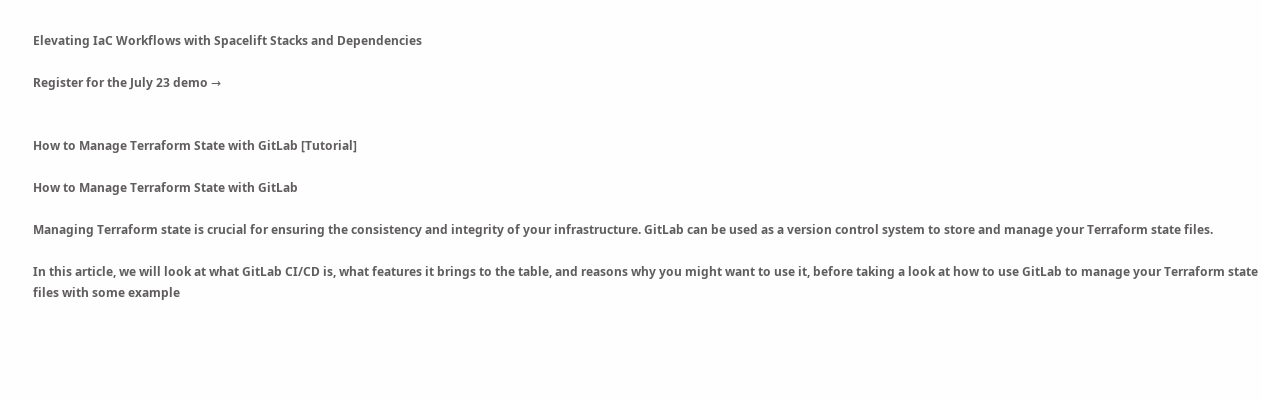Elevating IaC Workflows with Spacelift Stacks and Dependencies

Register for the July 23 demo →


How to Manage Terraform State with GitLab [Tutorial]

How to Manage Terraform State with GitLab

Managing Terraform state is crucial for ensuring the consistency and integrity of your infrastructure. GitLab can be used as a version control system to store and manage your Terraform state files.

In this article, we will look at what GitLab CI/CD is, what features it brings to the table, and reasons why you might want to use it, before taking a look at how to use GitLab to manage your Terraform state files with some example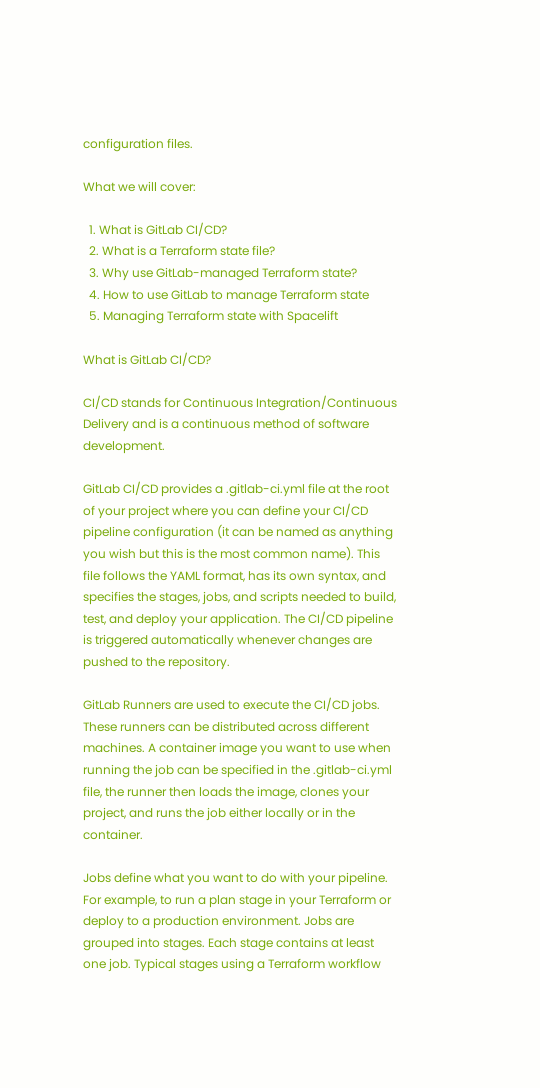configuration files.

What we will cover:

  1. What is GitLab CI/CD?
  2. What is a Terraform state file?
  3. Why use GitLab-managed Terraform state?
  4. How to use GitLab to manage Terraform state
  5. Managing Terraform state with Spacelift

What is GitLab CI/CD?

CI/CD stands for Continuous Integration/Continuous Delivery and is a continuous method of software development.

GitLab CI/CD provides a .gitlab-ci.yml file at the root of your project where you can define your CI/CD pipeline configuration (it can be named as anything you wish but this is the most common name). This file follows the YAML format, has its own syntax, and specifies the stages, jobs, and scripts needed to build, test, and deploy your application. The CI/CD pipeline is triggered automatically whenever changes are pushed to the repository.

GitLab Runners are used to execute the CI/CD jobs. These runners can be distributed across different machines. A container image you want to use when running the job can be specified in the .gitlab-ci.yml file, the runner then loads the image, clones your project, and runs the job either locally or in the container.

Jobs define what you want to do with your pipeline. For example, to run a plan stage in your Terraform or deploy to a production environment. Jobs are grouped into stages. Each stage contains at least one job. Typical stages using a Terraform workflow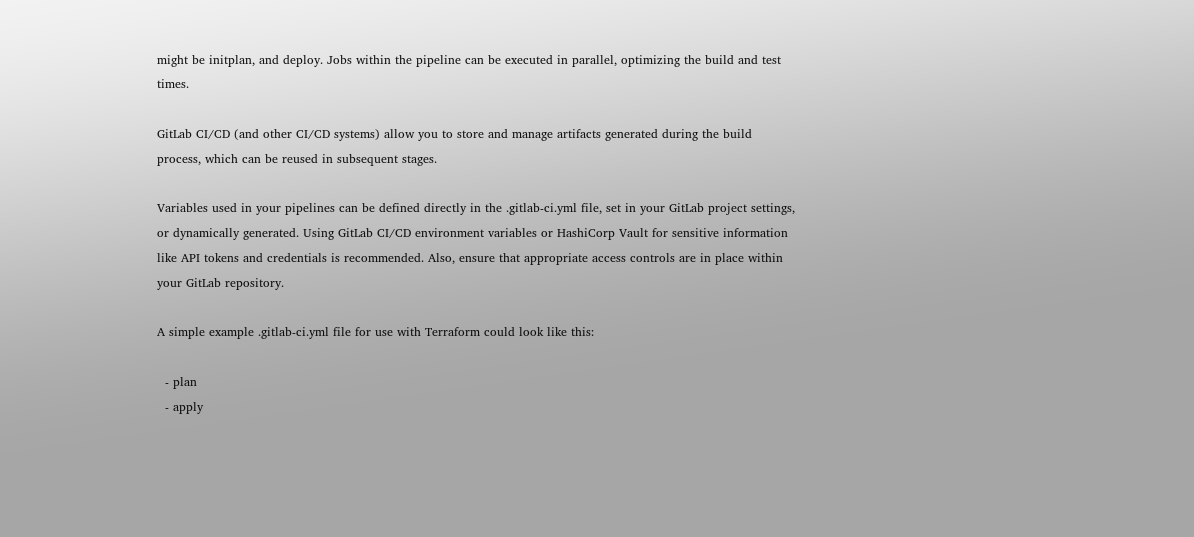might be initplan, and deploy. Jobs within the pipeline can be executed in parallel, optimizing the build and test times.

GitLab CI/CD (and other CI/CD systems) allow you to store and manage artifacts generated during the build process, which can be reused in subsequent stages.

Variables used in your pipelines can be defined directly in the .gitlab-ci.yml file, set in your GitLab project settings, or dynamically generated. Using GitLab CI/CD environment variables or HashiCorp Vault for sensitive information like API tokens and credentials is recommended. Also, ensure that appropriate access controls are in place within your GitLab repository.

A simple example .gitlab-ci.yml file for use with Terraform could look like this:

  - plan
  - apply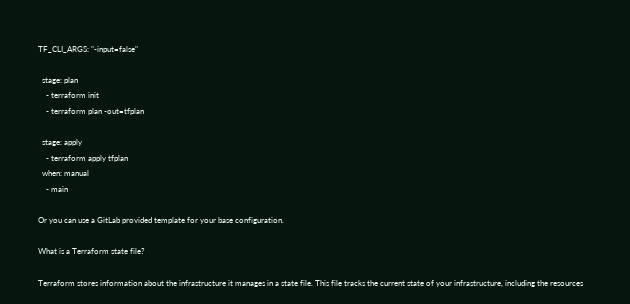TF_CLI_ARGS: "-input=false"

  stage: plan
    - terraform init
    - terraform plan -out=tfplan

  stage: apply
    - terraform apply tfplan
  when: manual
    - main

Or you can use a GitLab provided template for your base configuration.

What is a Terraform state file?

Terraform stores information about the infrastructure it manages in a state file. This file tracks the current state of your infrastructure, including the resources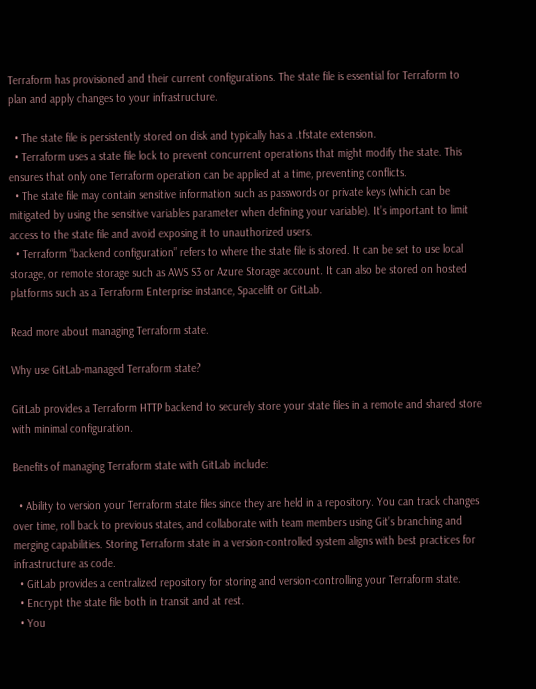Terraform has provisioned and their current configurations. The state file is essential for Terraform to plan and apply changes to your infrastructure.

  • The state file is persistently stored on disk and typically has a .tfstate extension.
  • Terraform uses a state file lock to prevent concurrent operations that might modify the state. This ensures that only one Terraform operation can be applied at a time, preventing conflicts.
  • The state file may contain sensitive information such as passwords or private keys (which can be mitigated by using the sensitive variables parameter when defining your variable). It’s important to limit access to the state file and avoid exposing it to unauthorized users.
  • Terraform “backend configuration” refers to where the state file is stored. It can be set to use local storage, or remote storage such as AWS S3 or Azure Storage account. It can also be stored on hosted platforms such as a Terraform Enterprise instance, Spacelift or GitLab.

Read more about managing Terraform state.

Why use GitLab-managed Terraform state?

GitLab provides a Terraform HTTP backend to securely store your state files in a remote and shared store with minimal configuration.

Benefits of managing Terraform state with GitLab include:

  • Ability to version your Terraform state files since they are held in a repository. You can track changes over time, roll back to previous states, and collaborate with team members using Git’s branching and merging capabilities. Storing Terraform state in a version-controlled system aligns with best practices for infrastructure as code.
  • GitLab provides a centralized repository for storing and version-controlling your Terraform state.
  • Encrypt the state file both in transit and at rest.
  • You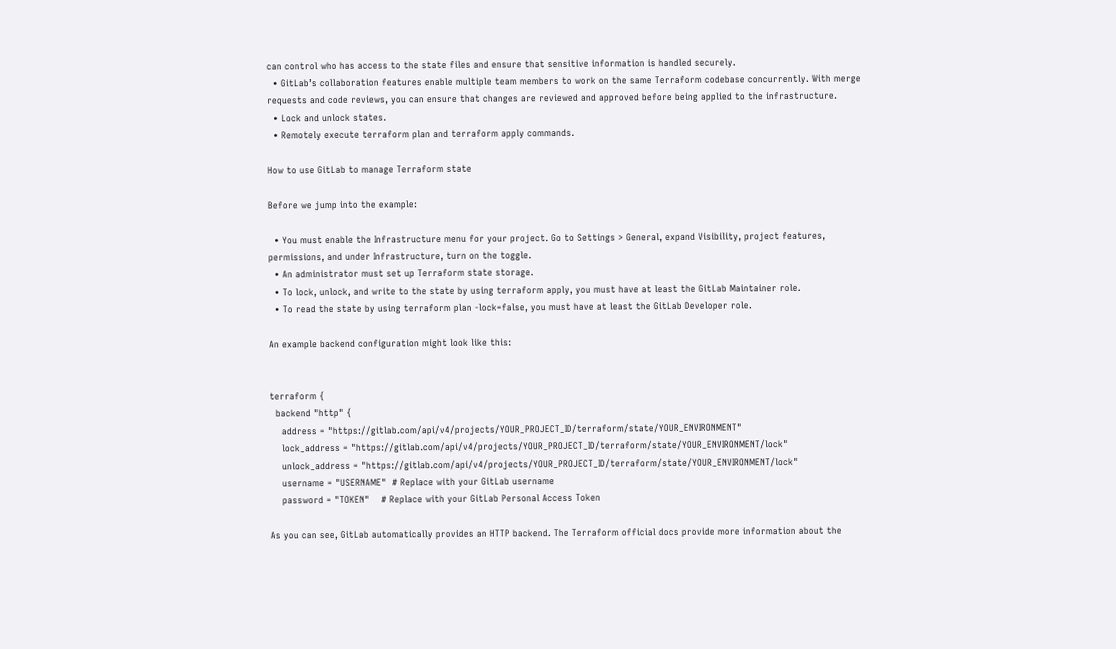can control who has access to the state files and ensure that sensitive information is handled securely.
  • GitLab’s collaboration features enable multiple team members to work on the same Terraform codebase concurrently. With merge requests and code reviews, you can ensure that changes are reviewed and approved before being applied to the infrastructure.
  • Lock and unlock states.
  • Remotely execute terraform plan and terraform apply commands.

How to use GitLab to manage Terraform state

Before we jump into the example:

  • You must enable the Infrastructure menu for your project. Go to Settings > General, expand Visibility, project features, permissions, and under Infrastructure, turn on the toggle.
  • An administrator must set up Terraform state storage.
  • To lock, unlock, and write to the state by using terraform apply, you must have at least the GitLab Maintainer role.
  • To read the state by using terraform plan -lock=false, you must have at least the GitLab Developer role.

An example backend configuration might look like this:


terraform {
  backend "http" {
    address = "https://gitlab.com/api/v4/projects/YOUR_PROJECT_ID/terraform/state/YOUR_ENVIRONMENT"
    lock_address = "https://gitlab.com/api/v4/projects/YOUR_PROJECT_ID/terraform/state/YOUR_ENVIRONMENT/lock"
    unlock_address = "https://gitlab.com/api/v4/projects/YOUR_PROJECT_ID/terraform/state/YOUR_ENVIRONMENT/lock"
    username = "USERNAME"  # Replace with your GitLab username
    password = "TOKEN"    # Replace with your GitLab Personal Access Token

As you can see, GitLab automatically provides an HTTP backend. The Terraform official docs provide more information about the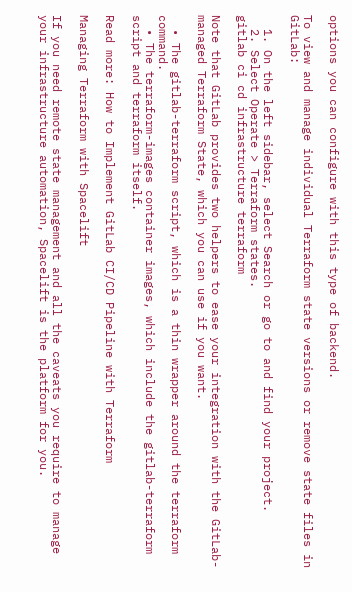options you can configure with this type of backend.

To view and manage individual Terraform state versions or remove state files in GitLab:

  1. On the left sidebar, select Search or go to and find your project.
  2. Select Operate > Terraform states.
gitlab ci cd infrastructure terraform

Note that GitLab provides two helpers to ease your integration with the GitLab-managed Terraform State, which you can use if you want.

  • The gitlab-terraform script, which is a thin wrapper around the terraform command.
  • The terraform-images container images, which include the gitlab-terraform script and terraform itself.

Read more: How to Implement GitLab CI/CD Pipeline with Terraform

Managing Terraform with Spacelift

If you need remote state management and all the caveats you require to manage your infrastructure automation, Spacelift is the platform for you.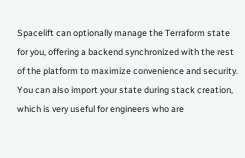Spacelift can optionally manage the Terraform state for you, offering a backend synchronized with the rest of the platform to maximize convenience and security. You can also import your state during stack creation, which is very useful for engineers who are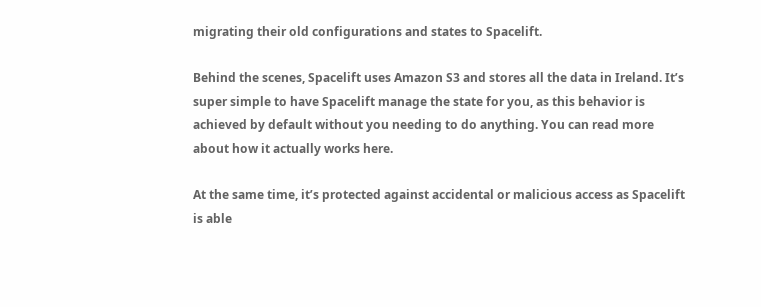migrating their old configurations and states to Spacelift.

Behind the scenes, Spacelift uses Amazon S3 and stores all the data in Ireland. It’s super simple to have Spacelift manage the state for you, as this behavior is achieved by default without you needing to do anything. You can read more about how it actually works here.

At the same time, it’s protected against accidental or malicious access as Spacelift is able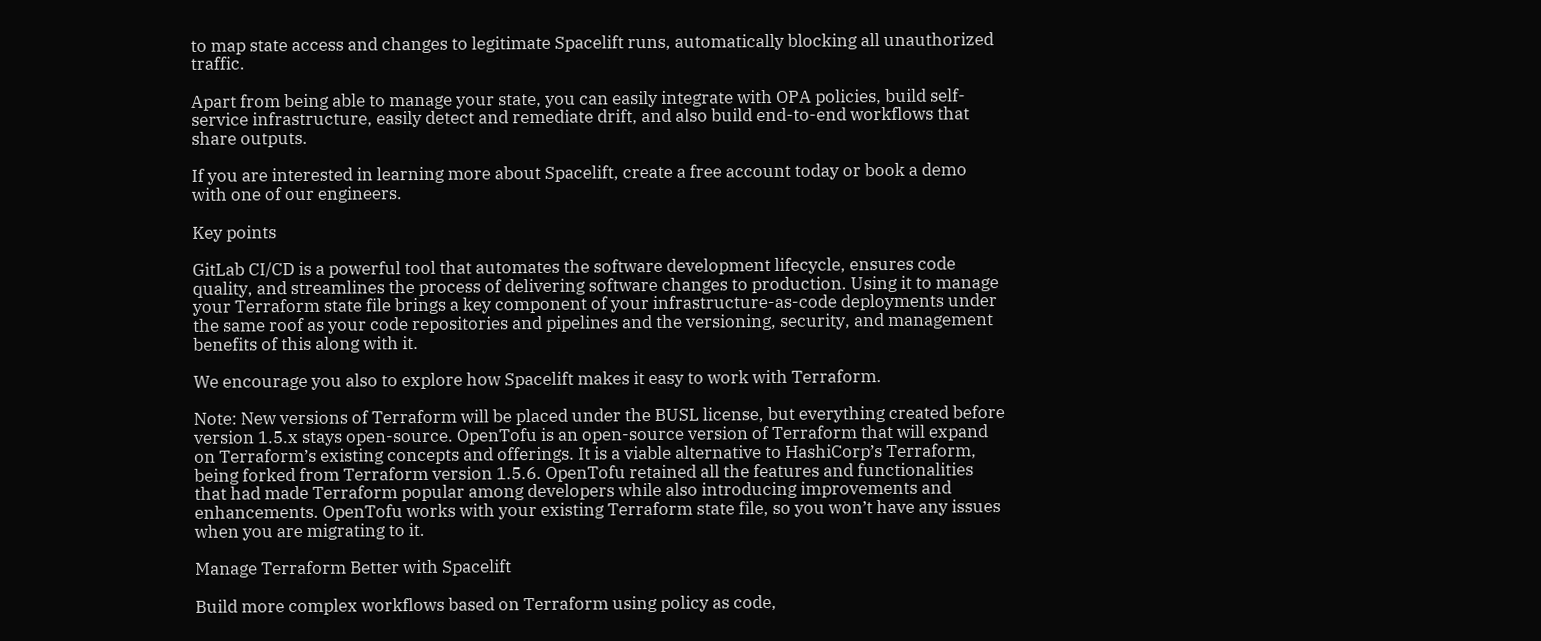to map state access and changes to legitimate Spacelift runs, automatically blocking all unauthorized traffic.

Apart from being able to manage your state, you can easily integrate with OPA policies, build self-service infrastructure, easily detect and remediate drift, and also build end-to-end workflows that share outputs.

If you are interested in learning more about Spacelift, create a free account today or book a demo with one of our engineers.

Key points

GitLab CI/CD is a powerful tool that automates the software development lifecycle, ensures code quality, and streamlines the process of delivering software changes to production. Using it to manage your Terraform state file brings a key component of your infrastructure-as-code deployments under the same roof as your code repositories and pipelines and the versioning, security, and management benefits of this along with it.

We encourage you also to explore how Spacelift makes it easy to work with Terraform.

Note: New versions of Terraform will be placed under the BUSL license, but everything created before version 1.5.x stays open-source. OpenTofu is an open-source version of Terraform that will expand on Terraform’s existing concepts and offerings. It is a viable alternative to HashiCorp’s Terraform, being forked from Terraform version 1.5.6. OpenTofu retained all the features and functionalities that had made Terraform popular among developers while also introducing improvements and enhancements. OpenTofu works with your existing Terraform state file, so you won’t have any issues when you are migrating to it.

Manage Terraform Better with Spacelift

Build more complex workflows based on Terraform using policy as code,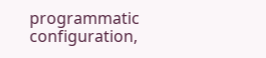programmatic configuration,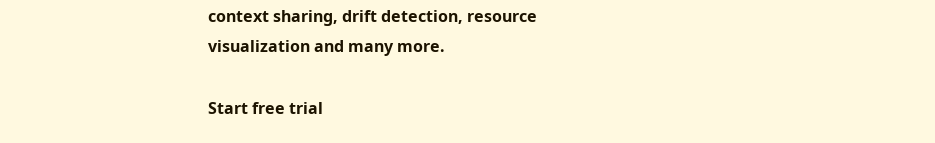context sharing, drift detection, resource visualization and many more.

Start free trial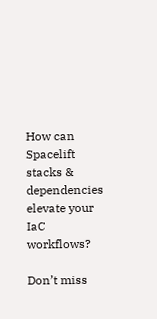How can Spacelift stacks & dependencies elevate your IaC workflows?

Don’t miss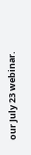our July 23 webinar.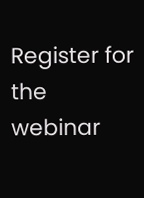Register for the webinar